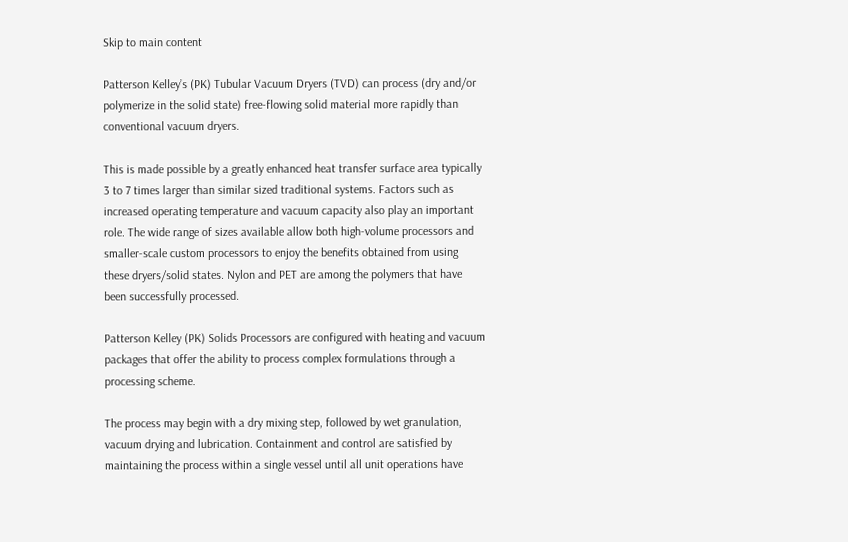Skip to main content

Patterson Kelley’s (PK) Tubular Vacuum Dryers (TVD) can process (dry and/or polymerize in the solid state) free-flowing solid material more rapidly than conventional vacuum dryers.

This is made possible by a greatly enhanced heat transfer surface area typically 3 to 7 times larger than similar sized traditional systems. Factors such as increased operating temperature and vacuum capacity also play an important role. The wide range of sizes available allow both high-volume processors and smaller-scale custom processors to enjoy the benefits obtained from using these dryers/solid states. Nylon and PET are among the polymers that have been successfully processed.

Patterson Kelley (PK) Solids Processors are configured with heating and vacuum packages that offer the ability to process complex formulations through a processing scheme.

The process may begin with a dry mixing step, followed by wet granulation, vacuum drying and lubrication. Containment and control are satisfied by maintaining the process within a single vessel until all unit operations have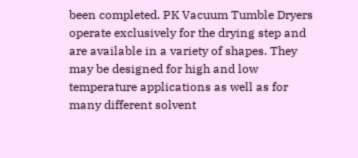been completed. PK Vacuum Tumble Dryers operate exclusively for the drying step and are available in a variety of shapes. They may be designed for high and low temperature applications as well as for many different solvent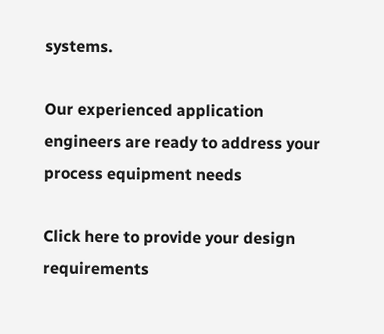systems.

Our experienced application engineers are ready to address your process equipment needs

Click here to provide your design requirements